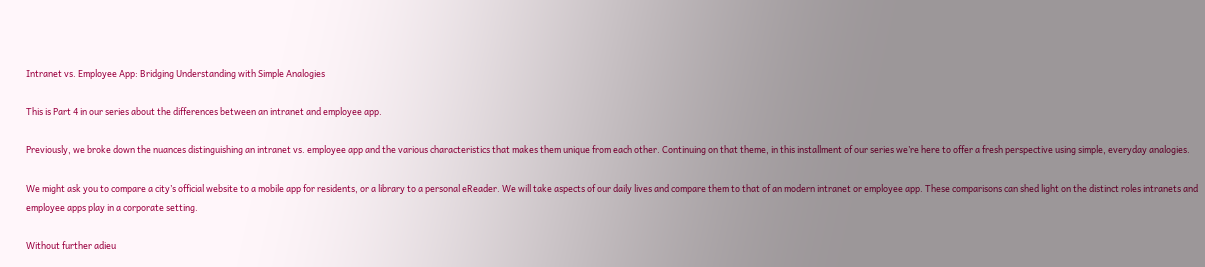Intranet vs. Employee App: Bridging Understanding with Simple Analogies

This is Part 4 in our series about the differences between an intranet and employee app.

Previously, we broke down the nuances distinguishing an intranet vs. employee app and the various characteristics that makes them unique from each other. Continuing on that theme, in this installment of our series we’re here to offer a fresh perspective using simple, everyday analogies.

We might ask you to compare a city’s official website to a mobile app for residents, or a library to a personal eReader. We will take aspects of our daily lives and compare them to that of an modern intranet or employee app. These comparisons can shed light on the distinct roles intranets and employee apps play in a corporate setting.

Without further adieu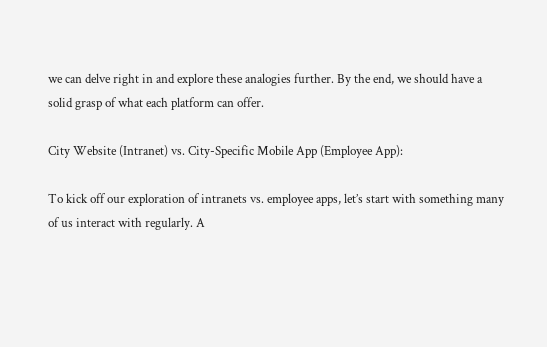we can delve right in and explore these analogies further. By the end, we should have a solid grasp of what each platform can offer.

City Website (Intranet) vs. City-Specific Mobile App (Employee App):

To kick off our exploration of intranets vs. employee apps, let’s start with something many of us interact with regularly. A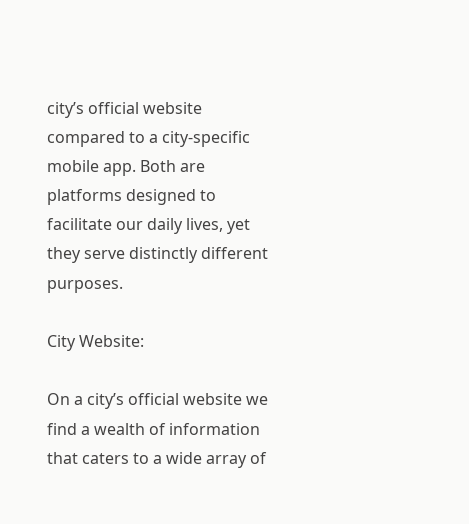city’s official website compared to a city-specific mobile app. Both are platforms designed to facilitate our daily lives, yet they serve distinctly different purposes.

City Website:

On a city’s official website we find a wealth of information that caters to a wide array of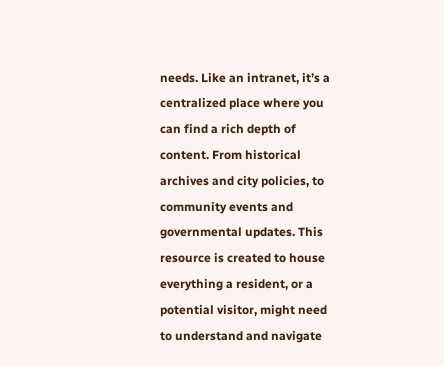needs. Like an intranet, it’s a centralized place where you can find a rich depth of content. From historical archives and city policies, to community events and governmental updates. This resource is created to house everything a resident, or a potential visitor, might need to understand and navigate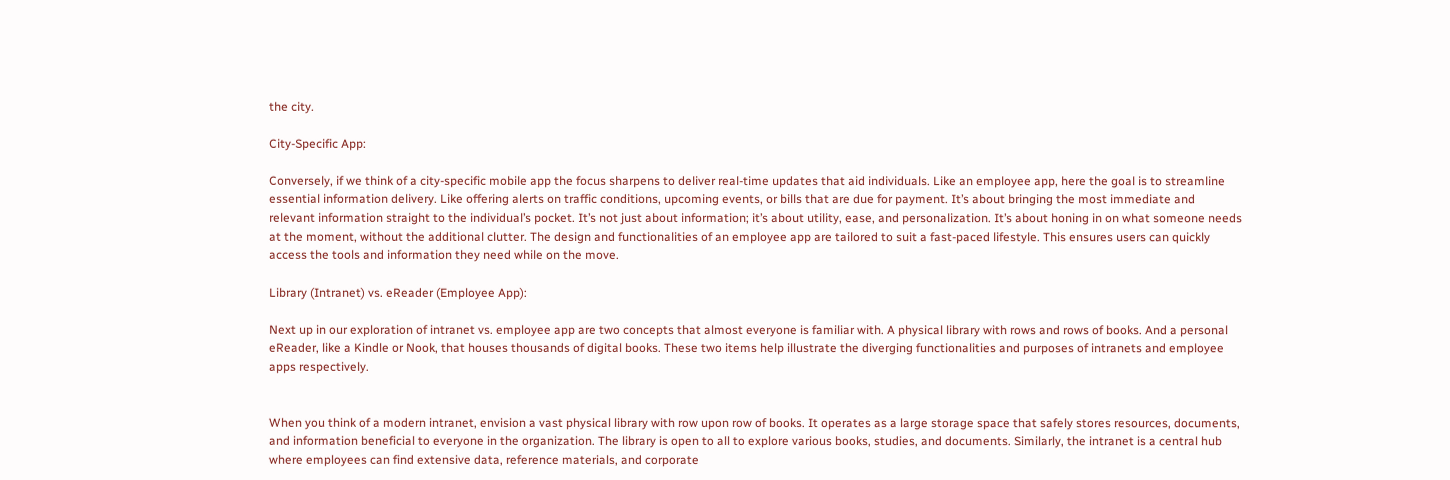the city.

City-Specific App:

Conversely, if we think of a city-specific mobile app the focus sharpens to deliver real-time updates that aid individuals. Like an employee app, here the goal is to streamline essential information delivery. Like offering alerts on traffic conditions, upcoming events, or bills that are due for payment. It’s about bringing the most immediate and relevant information straight to the individual’s pocket. It’s not just about information; it’s about utility, ease, and personalization. It’s about honing in on what someone needs at the moment, without the additional clutter. The design and functionalities of an employee app are tailored to suit a fast-paced lifestyle. This ensures users can quickly access the tools and information they need while on the move.

Library (Intranet) vs. eReader (Employee App):

Next up in our exploration of intranet vs. employee app are two concepts that almost everyone is familiar with. A physical library with rows and rows of books. And a personal eReader, like a Kindle or Nook, that houses thousands of digital books. These two items help illustrate the diverging functionalities and purposes of intranets and employee apps respectively.


When you think of a modern intranet, envision a vast physical library with row upon row of books. It operates as a large storage space that safely stores resources, documents, and information beneficial to everyone in the organization. The library is open to all to explore various books, studies, and documents. Similarly, the intranet is a central hub where employees can find extensive data, reference materials, and corporate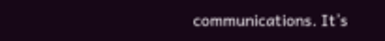communications. It’s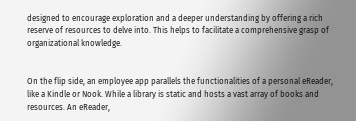designed to encourage exploration and a deeper understanding by offering a rich reserve of resources to delve into. This helps to facilitate a comprehensive grasp of organizational knowledge.


On the flip side, an employee app parallels the functionalities of a personal eReader, like a Kindle or Nook. While a library is static and hosts a vast array of books and resources. An eReader,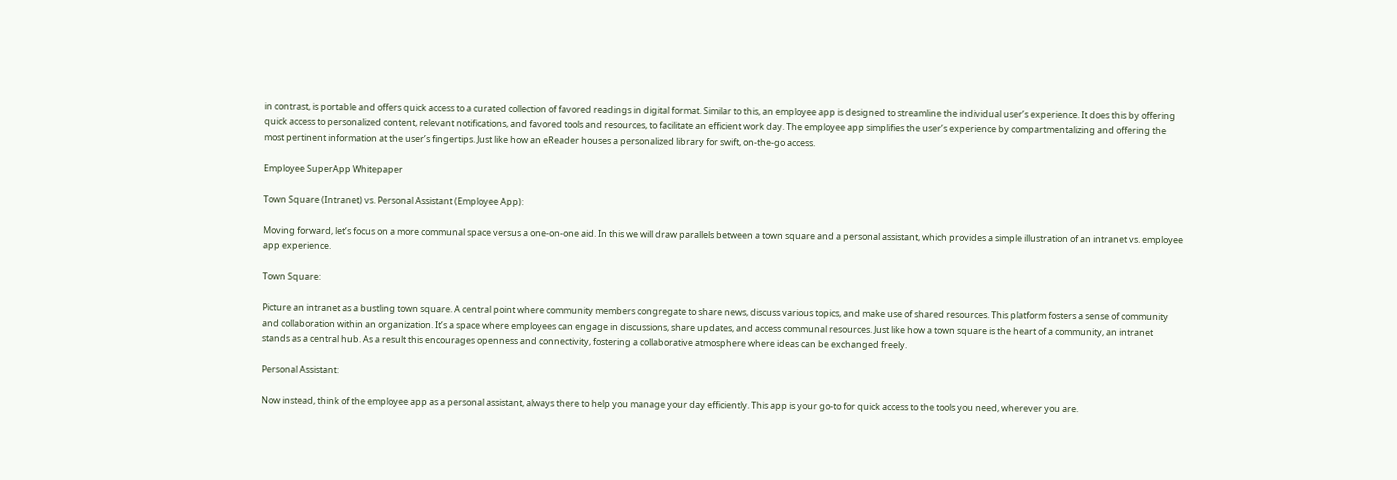in contrast, is portable and offers quick access to a curated collection of favored readings in digital format. Similar to this, an employee app is designed to streamline the individual user’s experience. It does this by offering quick access to personalized content, relevant notifications, and favored tools and resources, to facilitate an efficient work day. The employee app simplifies the user’s experience by compartmentalizing and offering the most pertinent information at the user’s fingertips. Just like how an eReader houses a personalized library for swift, on-the-go access.

Employee SuperApp Whitepaper

Town Square (Intranet) vs. Personal Assistant (Employee App):

Moving forward, let’s focus on a more communal space versus a one-on-one aid. In this we will draw parallels between a town square and a personal assistant, which provides a simple illustration of an intranet vs. employee app experience.

Town Square:

Picture an intranet as a bustling town square. A central point where community members congregate to share news, discuss various topics, and make use of shared resources. This platform fosters a sense of community and collaboration within an organization. It’s a space where employees can engage in discussions, share updates, and access communal resources. Just like how a town square is the heart of a community, an intranet stands as a central hub. As a result this encourages openness and connectivity, fostering a collaborative atmosphere where ideas can be exchanged freely.

Personal Assistant:

Now instead, think of the employee app as a personal assistant, always there to help you manage your day efficiently. This app is your go-to for quick access to the tools you need, wherever you are.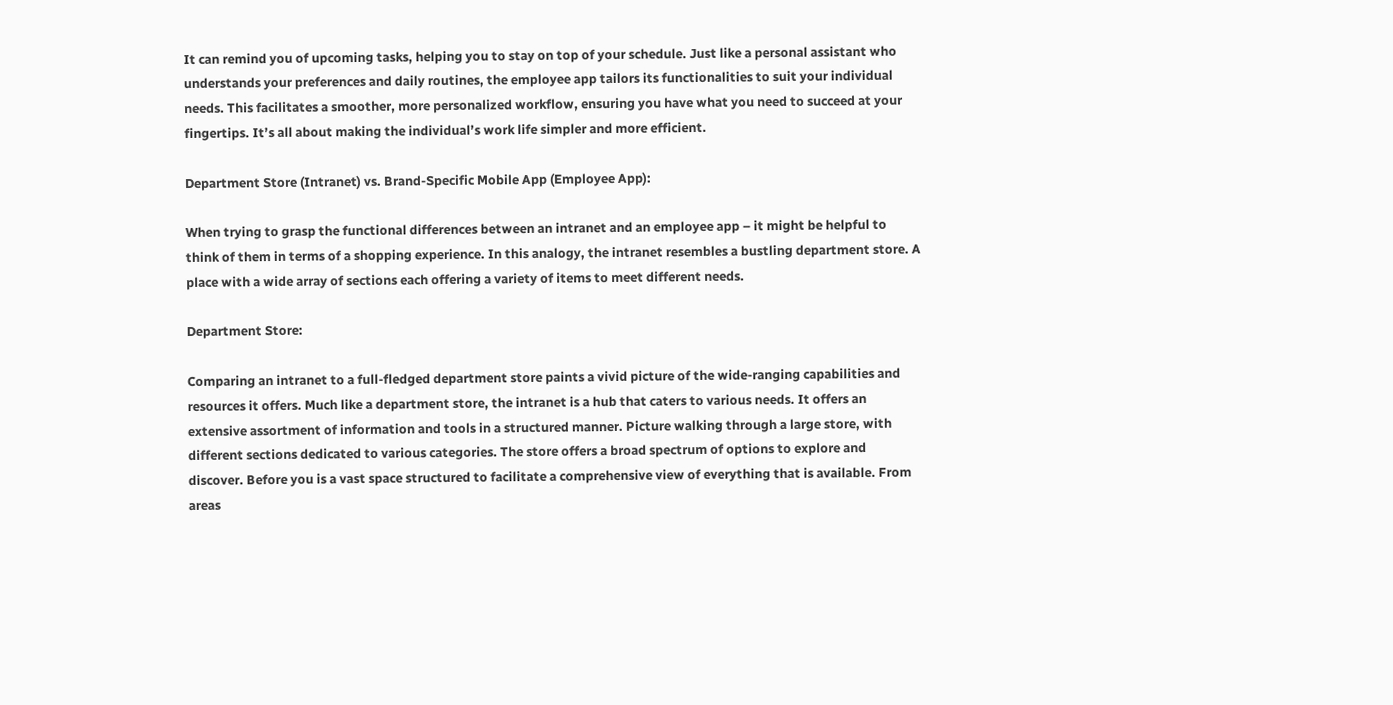It can remind you of upcoming tasks, helping you to stay on top of your schedule. Just like a personal assistant who understands your preferences and daily routines, the employee app tailors its functionalities to suit your individual needs. This facilitates a smoother, more personalized workflow, ensuring you have what you need to succeed at your fingertips. It’s all about making the individual’s work life simpler and more efficient.

Department Store (Intranet) vs. Brand-Specific Mobile App (Employee App):

When trying to grasp the functional differences between an intranet and an employee app – it might be helpful to think of them in terms of a shopping experience. In this analogy, the intranet resembles a bustling department store. A place with a wide array of sections each offering a variety of items to meet different needs.

Department Store:

Comparing an intranet to a full-fledged department store paints a vivid picture of the wide-ranging capabilities and resources it offers. Much like a department store, the intranet is a hub that caters to various needs. It offers an extensive assortment of information and tools in a structured manner. Picture walking through a large store, with different sections dedicated to various categories. The store offers a broad spectrum of options to explore and discover. Before you is a vast space structured to facilitate a comprehensive view of everything that is available. From areas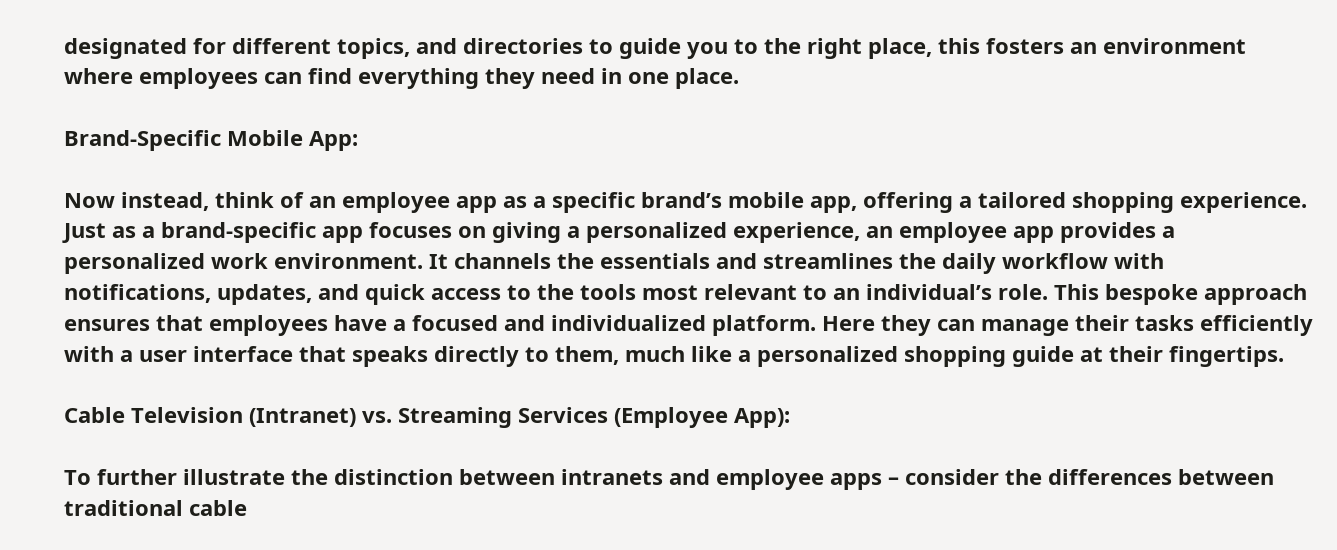designated for different topics, and directories to guide you to the right place, this fosters an environment where employees can find everything they need in one place.

Brand-Specific Mobile App:

Now instead, think of an employee app as a specific brand’s mobile app, offering a tailored shopping experience. Just as a brand-specific app focuses on giving a personalized experience, an employee app provides a personalized work environment. It channels the essentials and streamlines the daily workflow with notifications, updates, and quick access to the tools most relevant to an individual’s role. This bespoke approach ensures that employees have a focused and individualized platform. Here they can manage their tasks efficiently with a user interface that speaks directly to them, much like a personalized shopping guide at their fingertips.

Cable Television (Intranet) vs. Streaming Services (Employee App):

To further illustrate the distinction between intranets and employee apps – consider the differences between traditional cable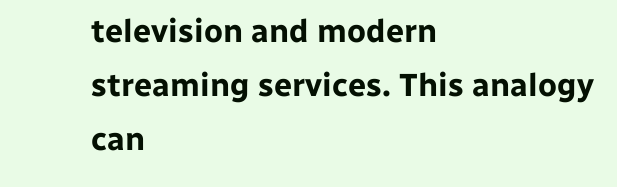television and modern streaming services. This analogy can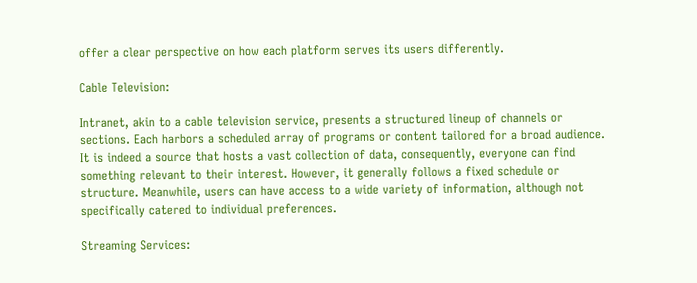offer a clear perspective on how each platform serves its users differently.

Cable Television:

Intranet, akin to a cable television service, presents a structured lineup of channels or sections. Each harbors a scheduled array of programs or content tailored for a broad audience. It is indeed a source that hosts a vast collection of data, consequently, everyone can find something relevant to their interest. However, it generally follows a fixed schedule or structure. Meanwhile, users can have access to a wide variety of information, although not specifically catered to individual preferences.

Streaming Services: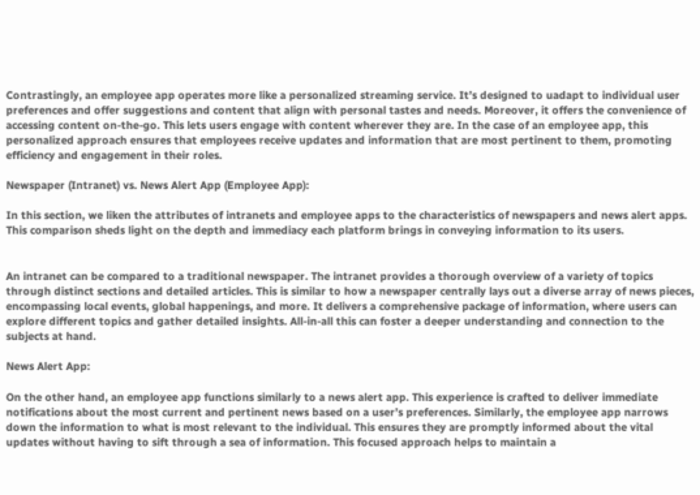Contrastingly, an employee app operates more like a personalized streaming service. It’s designed to uadapt to individual user preferences and offer suggestions and content that align with personal tastes and needs. Moreover, it offers the convenience of accessing content on-the-go. This lets users engage with content wherever they are. In the case of an employee app, this personalized approach ensures that employees receive updates and information that are most pertinent to them, promoting efficiency and engagement in their roles.

Newspaper (Intranet) vs. News Alert App (Employee App):

In this section, we liken the attributes of intranets and employee apps to the characteristics of newspapers and news alert apps. This comparison sheds light on the depth and immediacy each platform brings in conveying information to its users.


An intranet can be compared to a traditional newspaper. The intranet provides a thorough overview of a variety of topics through distinct sections and detailed articles. This is similar to how a newspaper centrally lays out a diverse array of news pieces, encompassing local events, global happenings, and more. It delivers a comprehensive package of information, where users can explore different topics and gather detailed insights. All-in-all this can foster a deeper understanding and connection to the subjects at hand.

News Alert App:

On the other hand, an employee app functions similarly to a news alert app. This experience is crafted to deliver immediate notifications about the most current and pertinent news based on a user’s preferences. Similarly, the employee app narrows down the information to what is most relevant to the individual. This ensures they are promptly informed about the vital updates without having to sift through a sea of information. This focused approach helps to maintain a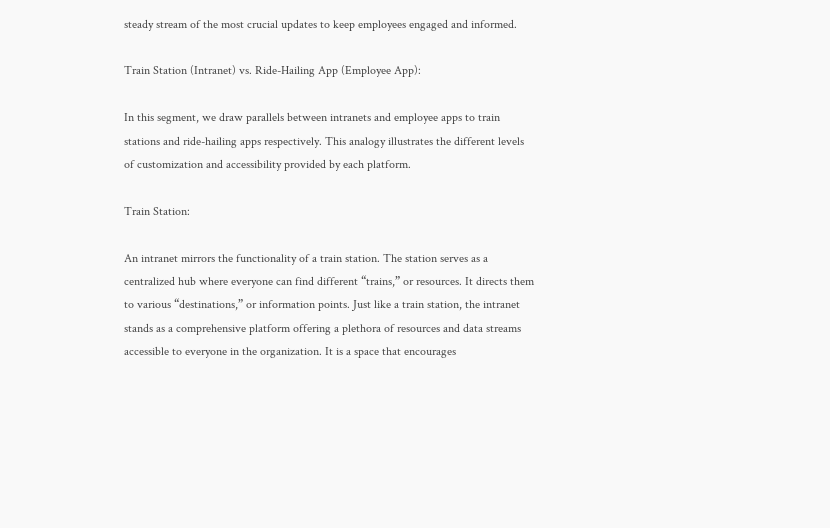steady stream of the most crucial updates to keep employees engaged and informed.

Train Station (Intranet) vs. Ride-Hailing App (Employee App):

In this segment, we draw parallels between intranets and employee apps to train stations and ride-hailing apps respectively. This analogy illustrates the different levels of customization and accessibility provided by each platform.

Train Station:

An intranet mirrors the functionality of a train station. The station serves as a centralized hub where everyone can find different “trains,” or resources. It directs them to various “destinations,” or information points. Just like a train station, the intranet stands as a comprehensive platform offering a plethora of resources and data streams accessible to everyone in the organization. It is a space that encourages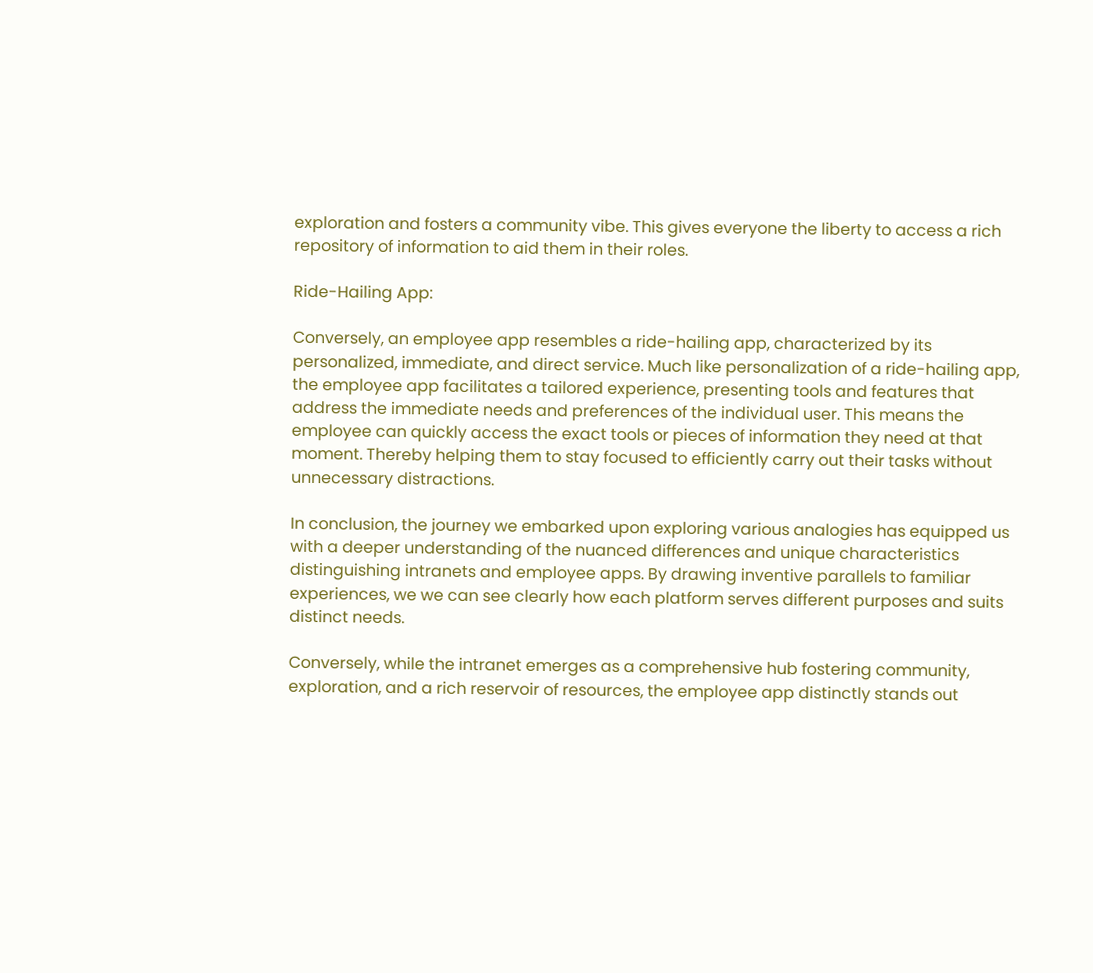exploration and fosters a community vibe. This gives everyone the liberty to access a rich repository of information to aid them in their roles.

Ride-Hailing App:

Conversely, an employee app resembles a ride-hailing app, characterized by its personalized, immediate, and direct service. Much like personalization of a ride-hailing app, the employee app facilitates a tailored experience, presenting tools and features that address the immediate needs and preferences of the individual user. This means the employee can quickly access the exact tools or pieces of information they need at that moment. Thereby helping them to stay focused to efficiently carry out their tasks without unnecessary distractions.

In conclusion, the journey we embarked upon exploring various analogies has equipped us with a deeper understanding of the nuanced differences and unique characteristics distinguishing intranets and employee apps. By drawing inventive parallels to familiar experiences, we we can see clearly how each platform serves different purposes and suits distinct needs.

Conversely, while the intranet emerges as a comprehensive hub fostering community, exploration, and a rich reservoir of resources, the employee app distinctly stands out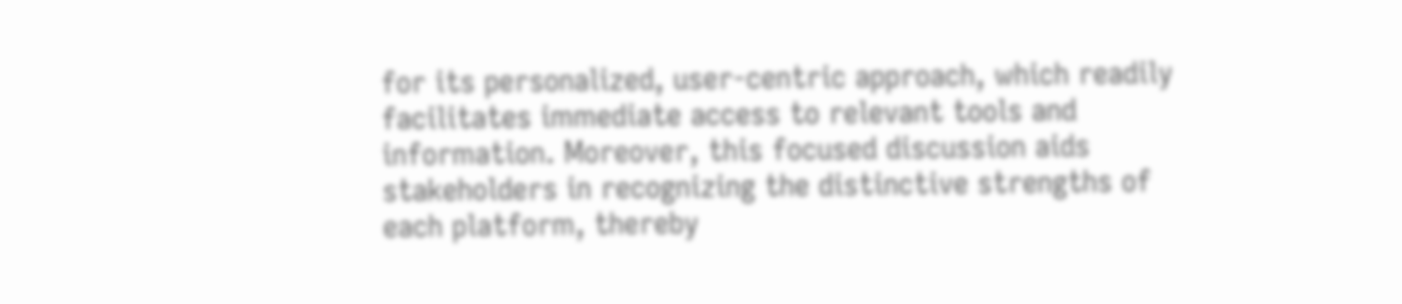for its personalized, user-centric approach, which readily facilitates immediate access to relevant tools and information. Moreover, this focused discussion aids stakeholders in recognizing the distinctive strengths of each platform, thereby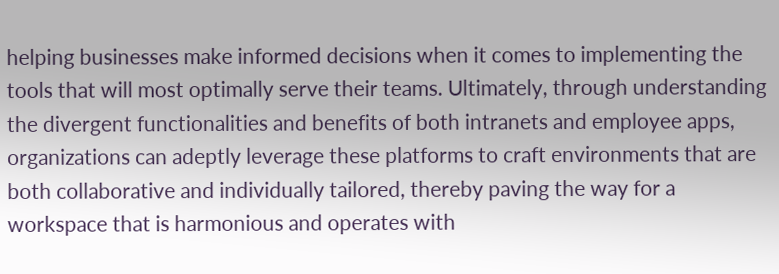helping businesses make informed decisions when it comes to implementing the tools that will most optimally serve their teams. Ultimately, through understanding the divergent functionalities and benefits of both intranets and employee apps, organizations can adeptly leverage these platforms to craft environments that are both collaborative and individually tailored, thereby paving the way for a workspace that is harmonious and operates with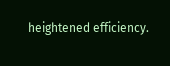heightened efficiency.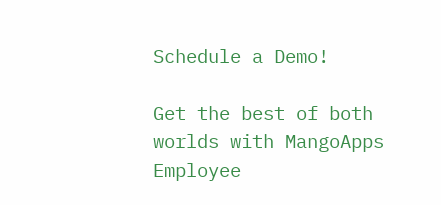Schedule a Demo!

Get the best of both worlds with MangoApps Employee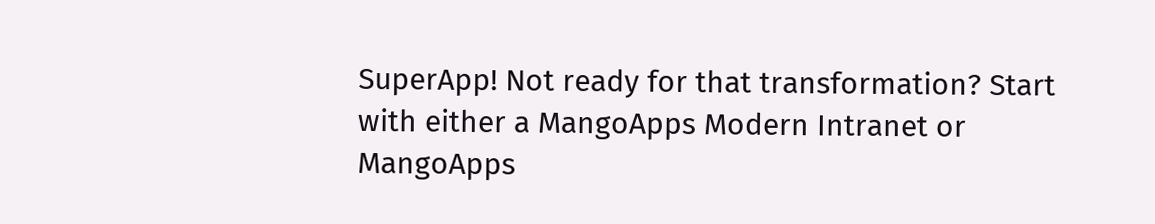SuperApp! Not ready for that transformation? Start with either a MangoApps Modern Intranet or MangoApps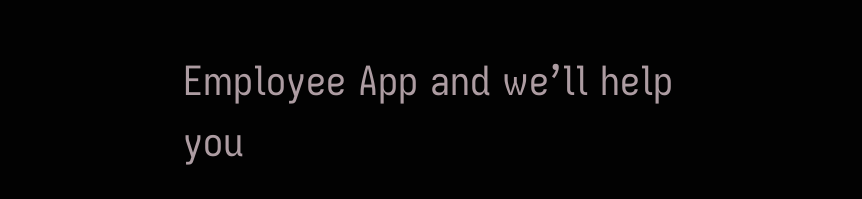Employee App and we’ll help you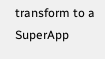transform to a SuperApp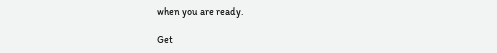when you are ready.

Get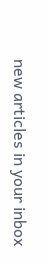new articles in your inbox